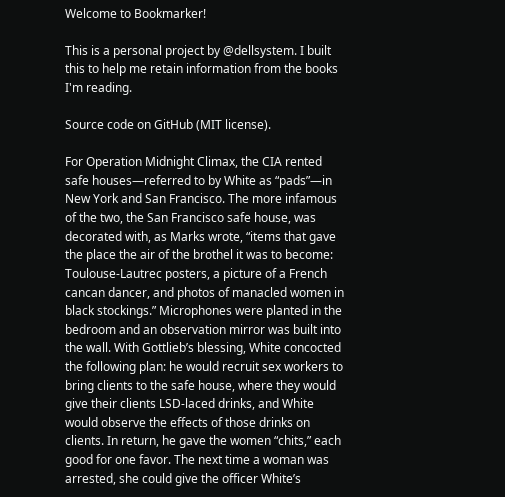Welcome to Bookmarker!

This is a personal project by @dellsystem. I built this to help me retain information from the books I'm reading.

Source code on GitHub (MIT license).

For Operation Midnight Climax, the CIA rented safe houses—referred to by White as “pads”—in New York and San Francisco. The more infamous of the two, the San Francisco safe house, was decorated with, as Marks wrote, “items that gave the place the air of the brothel it was to become: Toulouse-Lautrec posters, a picture of a French cancan dancer, and photos of manacled women in black stockings.” Microphones were planted in the bedroom and an observation mirror was built into the wall. With Gottlieb’s blessing, White concocted the following plan: he would recruit sex workers to bring clients to the safe house, where they would give their clients LSD-laced drinks, and White would observe the effects of those drinks on clients. In return, he gave the women “chits,” each good for one favor. The next time a woman was arrested, she could give the officer White’s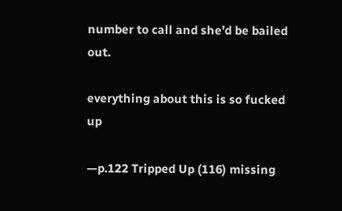number to call and she’d be bailed out.

everything about this is so fucked up

—p.122 Tripped Up (116) missing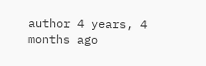author 4 years, 4 months ago